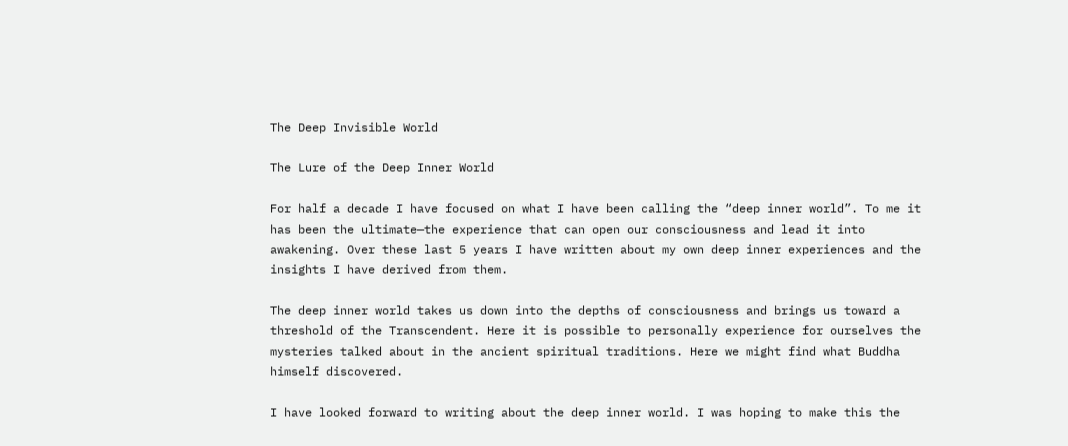The Deep Invisible World

The Lure of the Deep Inner World

For half a decade I have focused on what I have been calling the “deep inner world”. To me it has been the ultimate—the experience that can open our consciousness and lead it into awakening. Over these last 5 years I have written about my own deep inner experiences and the insights I have derived from them.

The deep inner world takes us down into the depths of consciousness and brings us toward a threshold of the Transcendent. Here it is possible to personally experience for ourselves the mysteries talked about in the ancient spiritual traditions. Here we might find what Buddha himself discovered.

I have looked forward to writing about the deep inner world. I was hoping to make this the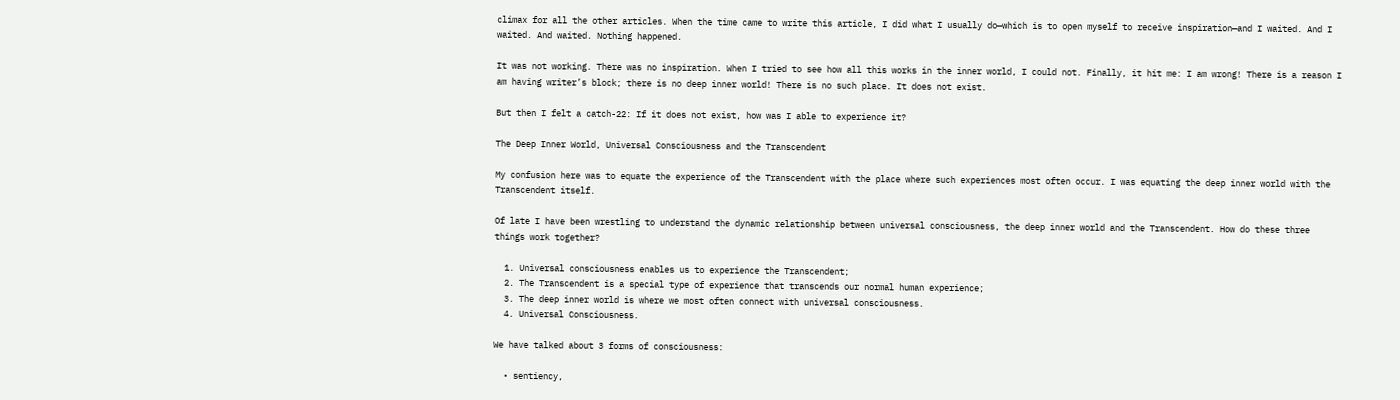climax for all the other articles. When the time came to write this article, I did what I usually do—which is to open myself to receive inspiration—and I waited. And I waited. And waited. Nothing happened.

It was not working. There was no inspiration. When I tried to see how all this works in the inner world, I could not. Finally, it hit me: I am wrong! There is a reason I am having writer’s block; there is no deep inner world! There is no such place. It does not exist.

But then I felt a catch-22: If it does not exist, how was I able to experience it?

The Deep Inner World, Universal Consciousness and the Transcendent

My confusion here was to equate the experience of the Transcendent with the place where such experiences most often occur. I was equating the deep inner world with the Transcendent itself.

Of late I have been wrestling to understand the dynamic relationship between universal consciousness, the deep inner world and the Transcendent. How do these three things work together?

  1. Universal consciousness enables us to experience the Transcendent;
  2. The Transcendent is a special type of experience that transcends our normal human experience;
  3. The deep inner world is where we most often connect with universal consciousness.
  4. Universal Consciousness.

We have talked about 3 forms of consciousness:

  • sentiency,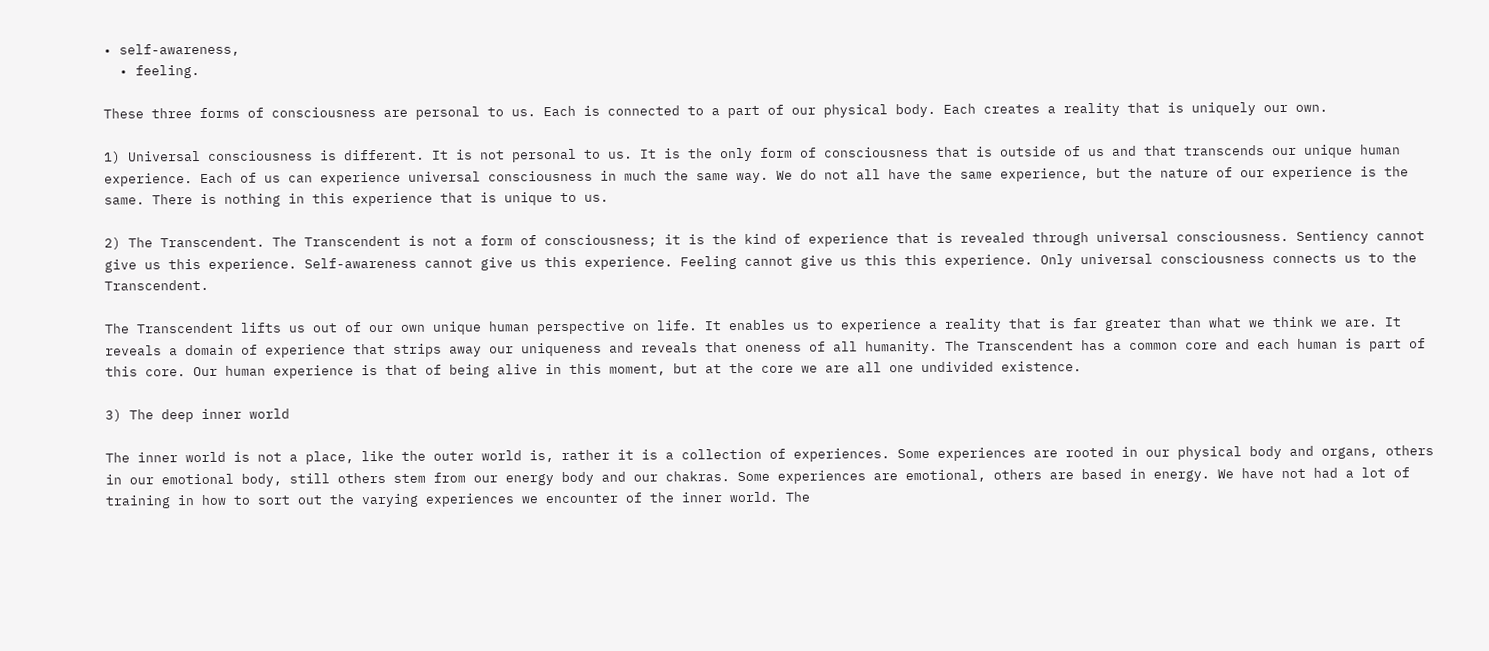• self-awareness,
  • feeling.

These three forms of consciousness are personal to us. Each is connected to a part of our physical body. Each creates a reality that is uniquely our own.

1) Universal consciousness is different. It is not personal to us. It is the only form of consciousness that is outside of us and that transcends our unique human experience. Each of us can experience universal consciousness in much the same way. We do not all have the same experience, but the nature of our experience is the same. There is nothing in this experience that is unique to us.

2) The Transcendent. The Transcendent is not a form of consciousness; it is the kind of experience that is revealed through universal consciousness. Sentiency cannot give us this experience. Self-awareness cannot give us this experience. Feeling cannot give us this this experience. Only universal consciousness connects us to the Transcendent.

The Transcendent lifts us out of our own unique human perspective on life. It enables us to experience a reality that is far greater than what we think we are. It reveals a domain of experience that strips away our uniqueness and reveals that oneness of all humanity. The Transcendent has a common core and each human is part of this core. Our human experience is that of being alive in this moment, but at the core we are all one undivided existence.

3) The deep inner world

The inner world is not a place, like the outer world is, rather it is a collection of experiences. Some experiences are rooted in our physical body and organs, others in our emotional body, still others stem from our energy body and our chakras. Some experiences are emotional, others are based in energy. We have not had a lot of training in how to sort out the varying experiences we encounter of the inner world. The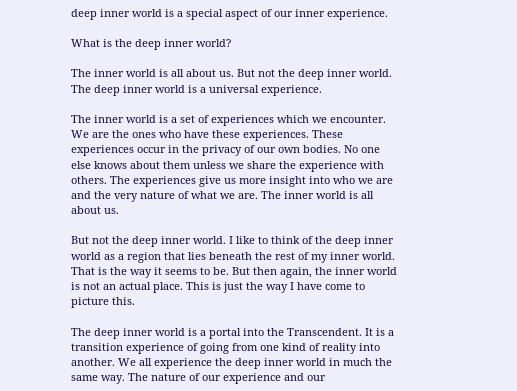deep inner world is a special aspect of our inner experience.

What is the deep inner world?

The inner world is all about us. But not the deep inner world. The deep inner world is a universal experience.

The inner world is a set of experiences which we encounter. We are the ones who have these experiences. These experiences occur in the privacy of our own bodies. No one else knows about them unless we share the experience with others. The experiences give us more insight into who we are and the very nature of what we are. The inner world is all about us.

But not the deep inner world. I like to think of the deep inner world as a region that lies beneath the rest of my inner world. That is the way it seems to be. But then again, the inner world is not an actual place. This is just the way I have come to picture this.

The deep inner world is a portal into the Transcendent. It is a transition experience of going from one kind of reality into another. We all experience the deep inner world in much the same way. The nature of our experience and our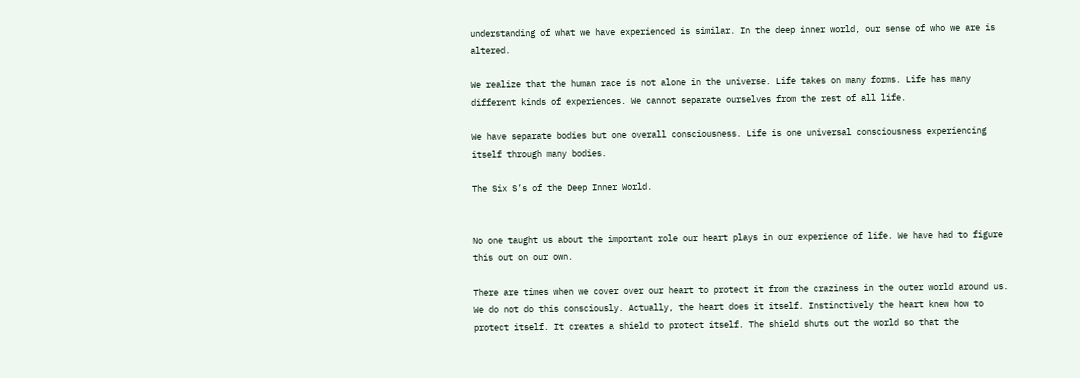understanding of what we have experienced is similar. In the deep inner world, our sense of who we are is altered.

We realize that the human race is not alone in the universe. Life takes on many forms. Life has many different kinds of experiences. We cannot separate ourselves from the rest of all life.

We have separate bodies but one overall consciousness. Life is one universal consciousness experiencing itself through many bodies.

The Six S’s of the Deep Inner World.


No one taught us about the important role our heart plays in our experience of life. We have had to figure this out on our own.

There are times when we cover over our heart to protect it from the craziness in the outer world around us. We do not do this consciously. Actually, the heart does it itself. Instinctively the heart knew how to protect itself. It creates a shield to protect itself. The shield shuts out the world so that the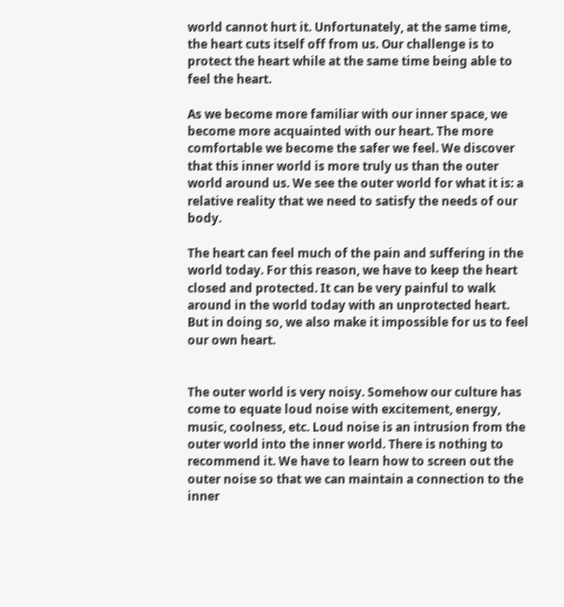world cannot hurt it. Unfortunately, at the same time, the heart cuts itself off from us. Our challenge is to protect the heart while at the same time being able to feel the heart.

As we become more familiar with our inner space, we become more acquainted with our heart. The more comfortable we become the safer we feel. We discover that this inner world is more truly us than the outer world around us. We see the outer world for what it is: a relative reality that we need to satisfy the needs of our body.

The heart can feel much of the pain and suffering in the world today. For this reason, we have to keep the heart closed and protected. It can be very painful to walk around in the world today with an unprotected heart. But in doing so, we also make it impossible for us to feel our own heart.


The outer world is very noisy. Somehow our culture has come to equate loud noise with excitement, energy, music, coolness, etc. Loud noise is an intrusion from the outer world into the inner world. There is nothing to recommend it. We have to learn how to screen out the outer noise so that we can maintain a connection to the inner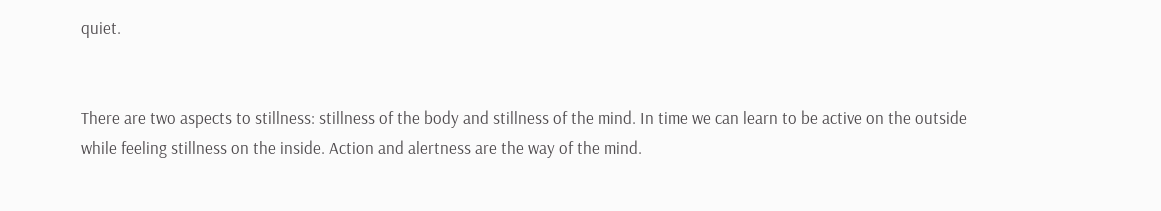quiet.


There are two aspects to stillness: stillness of the body and stillness of the mind. In time we can learn to be active on the outside while feeling stillness on the inside. Action and alertness are the way of the mind.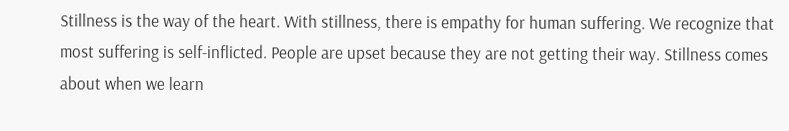Stillness is the way of the heart. With stillness, there is empathy for human suffering. We recognize that most suffering is self-inflicted. People are upset because they are not getting their way. Stillness comes about when we learn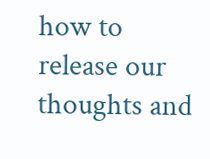how to release our thoughts and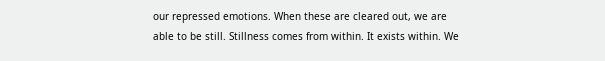our repressed emotions. When these are cleared out, we are able to be still. Stillness comes from within. It exists within. We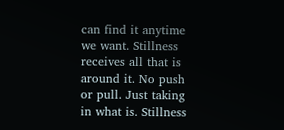can find it anytime we want. Stillness receives all that is around it. No push or pull. Just taking in what is. Stillness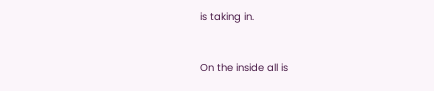is taking in.


On the inside all is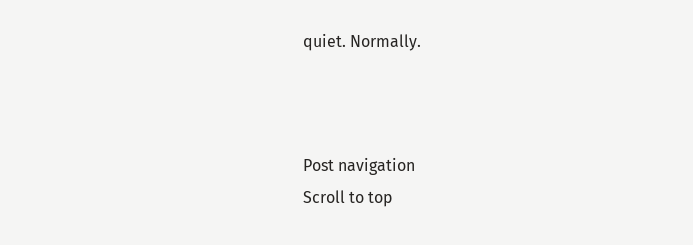quiet. Normally.



Post navigation
Scroll to top